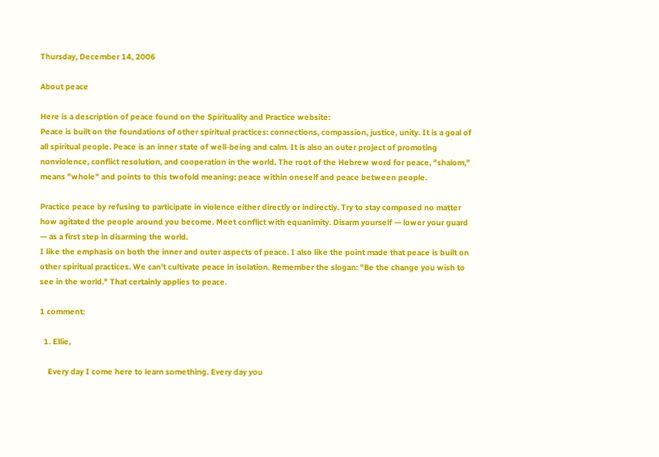Thursday, December 14, 2006

About peace

Here is a description of peace found on the Spirituality and Practice website:
Peace is built on the foundations of other spiritual practices: connections, compassion, justice, unity. It is a goal of all spiritual people. Peace is an inner state of well-being and calm. It is also an outer project of promoting nonviolence, conflict resolution, and cooperation in the world. The root of the Hebrew word for peace, "shalom," means "whole" and points to this twofold meaning: peace within oneself and peace between people.

Practice peace by refusing to participate in violence either directly or indirectly. Try to stay composed no matter how agitated the people around you become. Meet conflict with equanimity. Disarm yourself — lower your guard — as a first step in disarming the world.
I like the emphasis on both the inner and outer aspects of peace. I also like the point made that peace is built on other spiritual practices. We can't cultivate peace in isolation. Remember the slogan: "Be the change you wish to see in the world." That certainly applies to peace.

1 comment:

  1. Ellie,

    Every day I come here to learn something. Every day you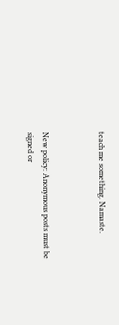teach me something. Namaste.



New policy: Anonymous posts must be signed or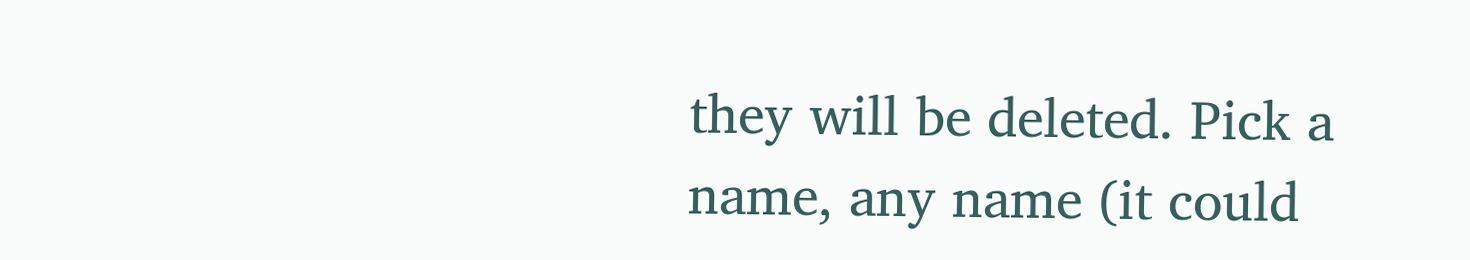they will be deleted. Pick a name, any name (it could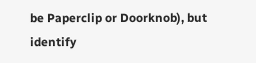be Paperclip or Doorknob), but identify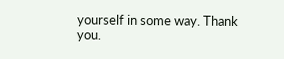yourself in some way. Thank you.